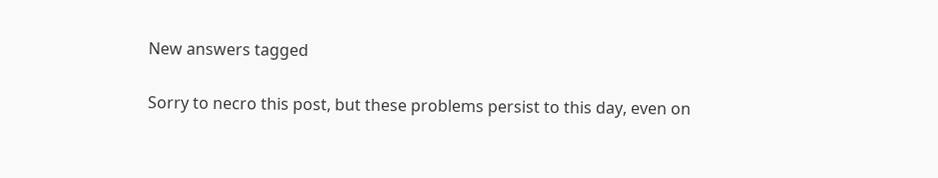New answers tagged


Sorry to necro this post, but these problems persist to this day, even on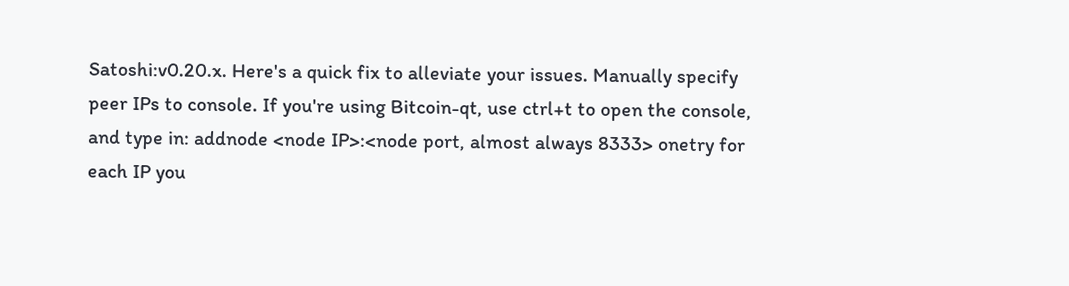Satoshi:v0.20.x. Here's a quick fix to alleviate your issues. Manually specify peer IPs to console. If you're using Bitcoin-qt, use ctrl+t to open the console, and type in: addnode <node IP>:<node port, almost always 8333> onetry for each IP you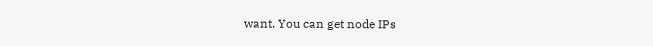want. You can get node IPs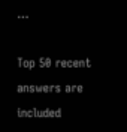...

Top 50 recent answers are included